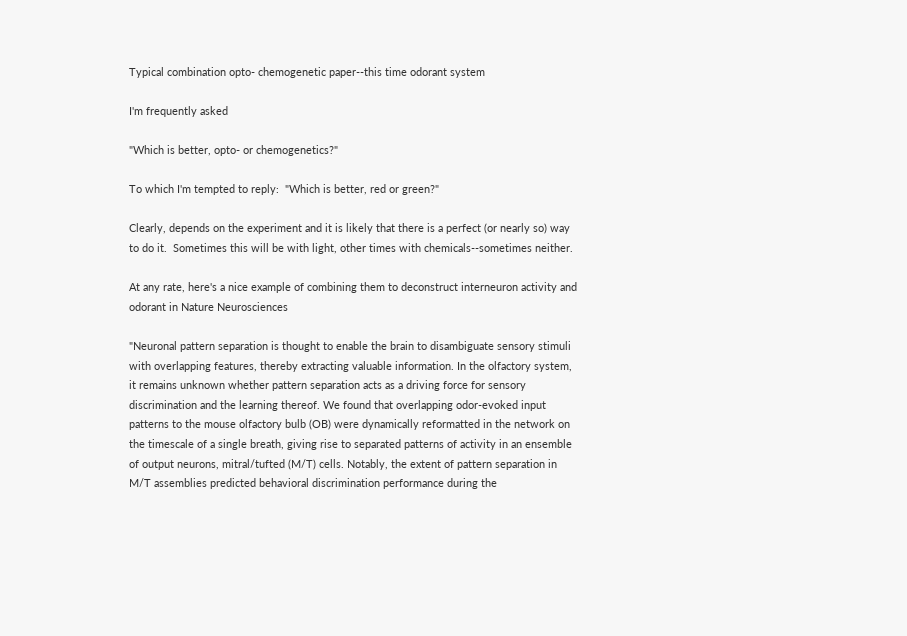Typical combination opto- chemogenetic paper--this time odorant system

I'm frequently asked

"Which is better, opto- or chemogenetics?"

To which I'm tempted to reply:  "Which is better, red or green?"

Clearly, depends on the experiment and it is likely that there is a perfect (or nearly so) way to do it.  Sometimes this will be with light, other times with chemicals--sometimes neither.

At any rate, here's a nice example of combining them to deconstruct interneuron activity and odorant in Nature Neurosciences

"Neuronal pattern separation is thought to enable the brain to disambiguate sensory stimuli with overlapping features, thereby extracting valuable information. In the olfactory system, it remains unknown whether pattern separation acts as a driving force for sensory discrimination and the learning thereof. We found that overlapping odor-evoked input patterns to the mouse olfactory bulb (OB) were dynamically reformatted in the network on the timescale of a single breath, giving rise to separated patterns of activity in an ensemble of output neurons, mitral/tufted (M/T) cells. Notably, the extent of pattern separation in M/T assemblies predicted behavioral discrimination performance during the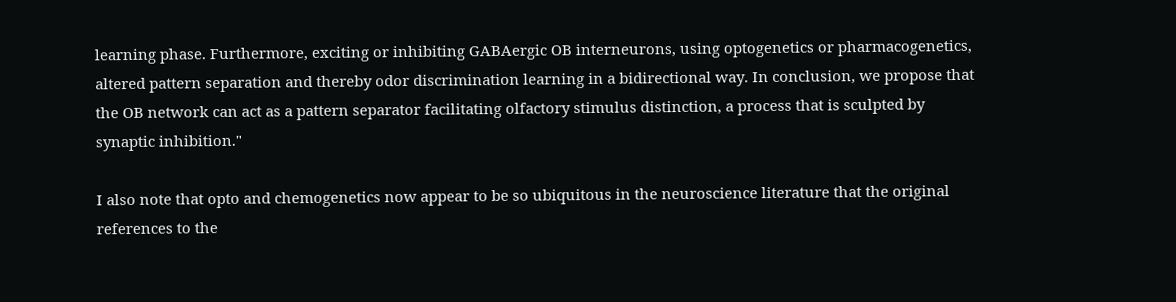learning phase. Furthermore, exciting or inhibiting GABAergic OB interneurons, using optogenetics or pharmacogenetics, altered pattern separation and thereby odor discrimination learning in a bidirectional way. In conclusion, we propose that the OB network can act as a pattern separator facilitating olfactory stimulus distinction, a process that is sculpted by synaptic inhibition."

I also note that opto and chemogenetics now appear to be so ubiquitous in the neuroscience literature that the original references to the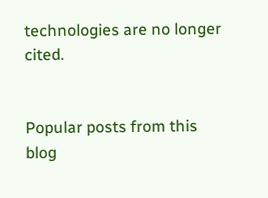technologies are no longer cited.


Popular posts from this blog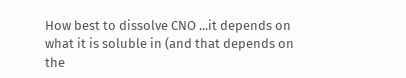How best to dissolve CNO ...it depends on what it is soluble in (and that depends on the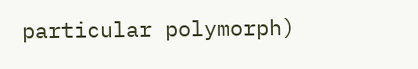particular polymorph)